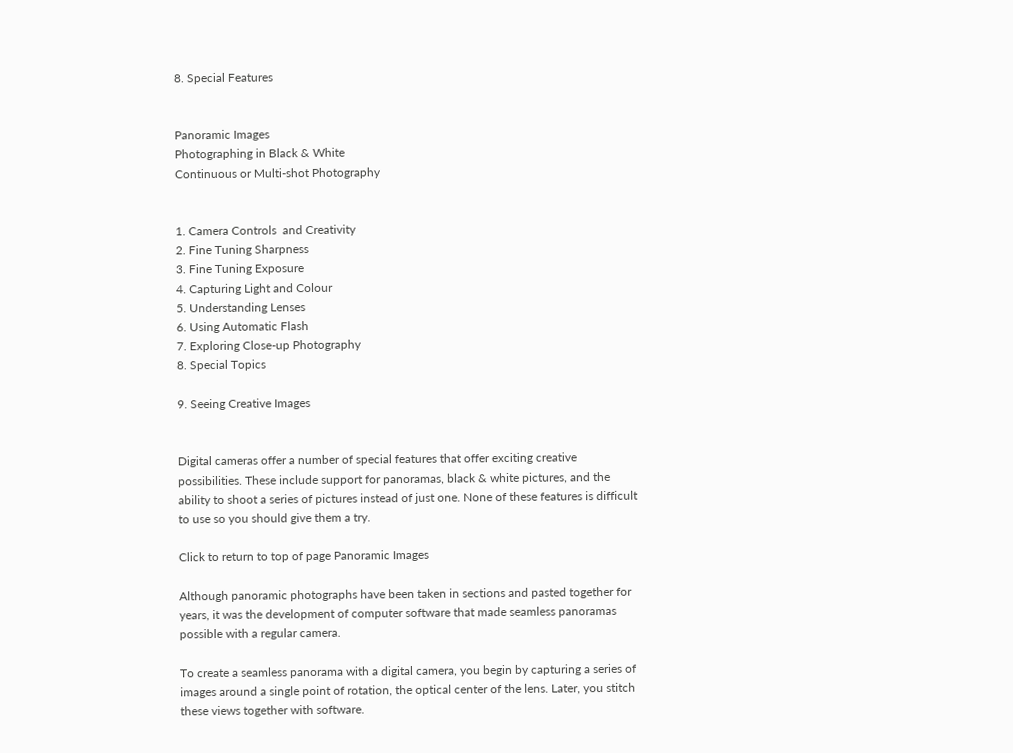8. Special Features


Panoramic Images
Photographing in Black & White
Continuous or Multi-shot Photography


1. Camera Controls  and Creativity
2. Fine Tuning Sharpness
3. Fine Tuning Exposure
4. Capturing Light and Colour
5. Understanding Lenses
6. Using Automatic Flash
7. Exploring Close-up Photography
8. Special Topics

9. Seeing Creative Images


Digital cameras offer a number of special features that offer exciting creative possibilities. These include support for panoramas, black & white pictures, and the ability to shoot a series of pictures instead of just one. None of these features is difficult to use so you should give them a try.

Click to return to top of page Panoramic Images

Although panoramic photographs have been taken in sections and pasted together for years, it was the development of computer software that made seamless panoramas possible with a regular camera.

To create a seamless panorama with a digital camera, you begin by capturing a series of images around a single point of rotation, the optical center of the lens. Later, you stitch these views together with software.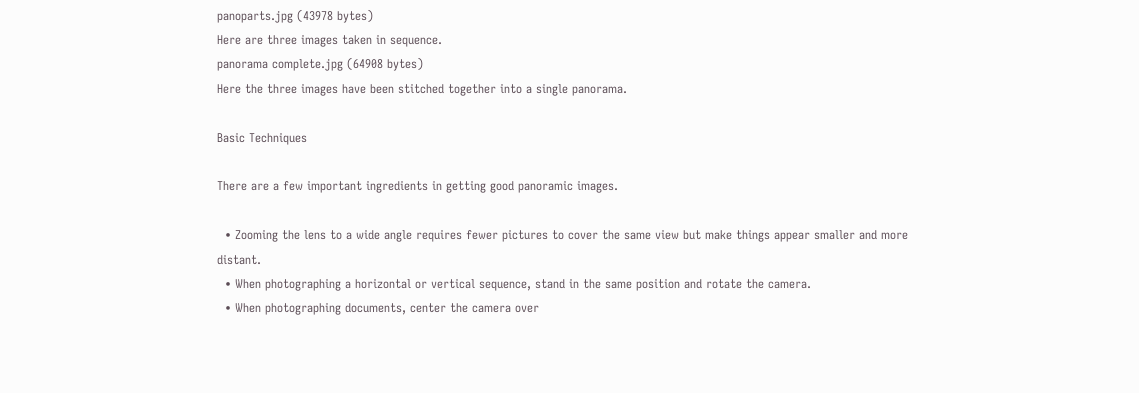panoparts.jpg (43978 bytes)
Here are three images taken in sequence.
panorama complete.jpg (64908 bytes)
Here the three images have been stitched together into a single panorama.

Basic Techniques

There are a few important ingredients in getting good panoramic images.

  • Zooming the lens to a wide angle requires fewer pictures to cover the same view but make things appear smaller and more distant.
  • When photographing a horizontal or vertical sequence, stand in the same position and rotate the camera.
  • When photographing documents, center the camera over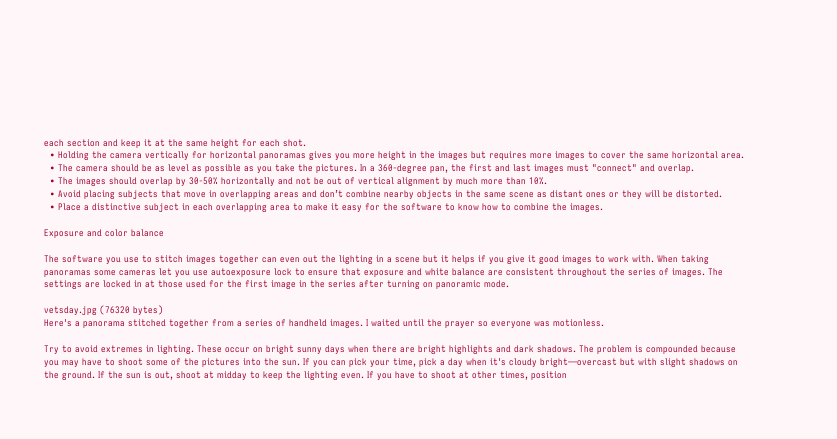each section and keep it at the same height for each shot.
  • Holding the camera vertically for horizontal panoramas gives you more height in the images but requires more images to cover the same horizontal area.
  • The camera should be as level as possible as you take the pictures. In a 360-degree pan, the first and last images must "connect" and overlap.
  • The images should overlap by 30-50% horizontally and not be out of vertical alignment by much more than 10%.
  • Avoid placing subjects that move in overlapping areas and don’t combine nearby objects in the same scene as distant ones or they will be distorted.
  • Place a distinctive subject in each overlapping area to make it easy for the software to know how to combine the images.

Exposure and color balance

The software you use to stitch images together can even out the lighting in a scene but it helps if you give it good images to work with. When taking panoramas some cameras let you use autoexposure lock to ensure that exposure and white balance are consistent throughout the series of images. The settings are locked in at those used for the first image in the series after turning on panoramic mode.

vetsday.jpg (76320 bytes)
Here's a panorama stitched together from a series of handheld images. I waited until the prayer so everyone was motionless.

Try to avoid extremes in lighting. These occur on bright sunny days when there are bright highlights and dark shadows. The problem is compounded because you may have to shoot some of the pictures into the sun. If you can pick your time, pick a day when it's cloudy bright—overcast but with slight shadows on the ground. If the sun is out, shoot at midday to keep the lighting even. If you have to shoot at other times, position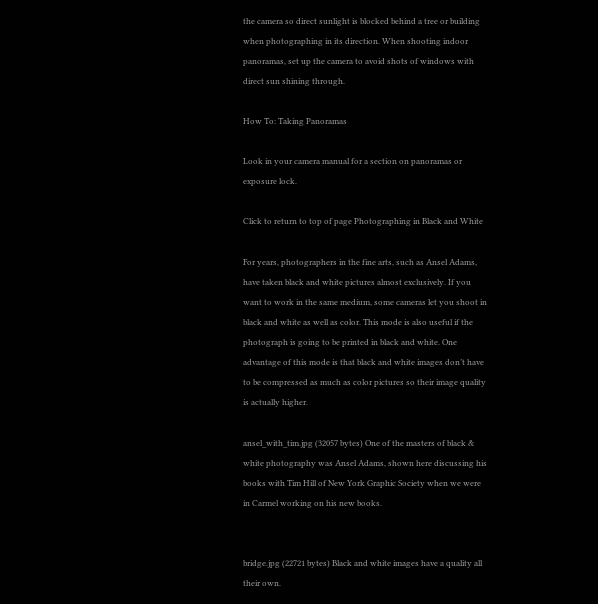the camera so direct sunlight is blocked behind a tree or building when photographing in its direction. When shooting indoor panoramas, set up the camera to avoid shots of windows with direct sun shining through.

How To: Taking Panoramas

Look in your camera manual for a section on panoramas or exposure lock.

Click to return to top of page Photographing in Black and White

For years, photographers in the fine arts, such as Ansel Adams, have taken black and white pictures almost exclusively. If you want to work in the same medium, some cameras let you shoot in black and white as well as color. This mode is also useful if the photograph is going to be printed in black and white. One advantage of this mode is that black and white images don’t have to be compressed as much as color pictures so their image quality is actually higher.

ansel_with_tim.jpg (32057 bytes) One of the masters of black & white photography was Ansel Adams, shown here discussing his books with Tim Hill of New York Graphic Society when we were in Carmel working on his new books.


bridge.jpg (22721 bytes) Black and white images have a quality all their own.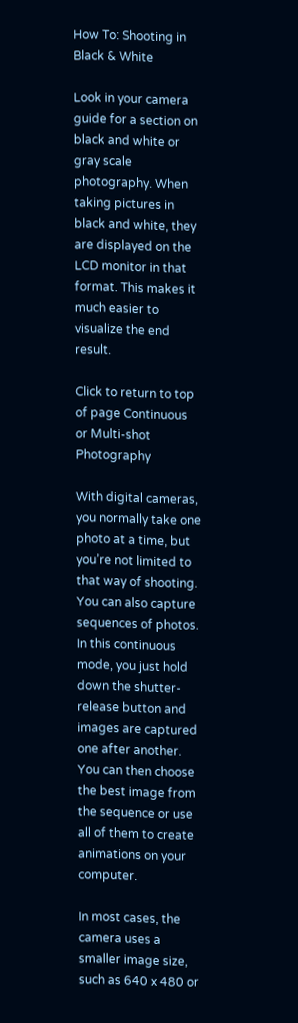How To: Shooting in Black & White

Look in your camera guide for a section on black and white or gray scale photography. When taking pictures in black and white, they are displayed on the LCD monitor in that format. This makes it much easier to visualize the end result.

Click to return to top of page Continuous or Multi-shot Photography

With digital cameras, you normally take one photo at a time, but you’re not limited to that way of shooting. You can also capture sequences of photos. In this continuous mode, you just hold down the shutter-release button and images are captured one after another. You can then choose the best image from the sequence or use all of them to create animations on your computer.

In most cases, the camera uses a smaller image size, such as 640 x 480 or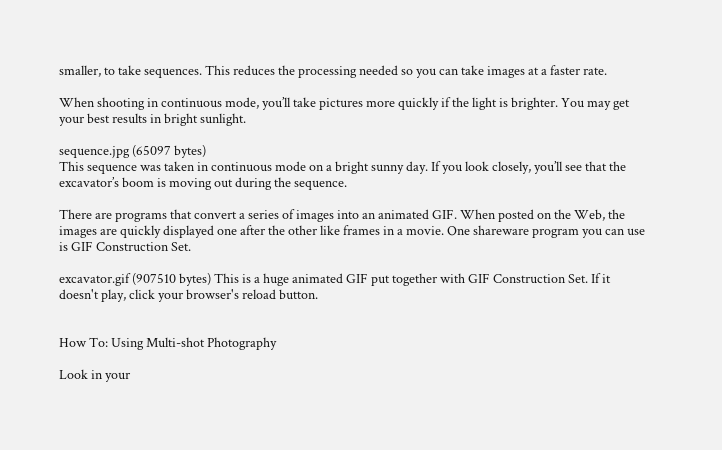smaller, to take sequences. This reduces the processing needed so you can take images at a faster rate.

When shooting in continuous mode, you’ll take pictures more quickly if the light is brighter. You may get your best results in bright sunlight.

sequence.jpg (65097 bytes)
This sequence was taken in continuous mode on a bright sunny day. If you look closely, you’ll see that the excavator’s boom is moving out during the sequence.

There are programs that convert a series of images into an animated GIF. When posted on the Web, the images are quickly displayed one after the other like frames in a movie. One shareware program you can use is GIF Construction Set.

excavator.gif (907510 bytes) This is a huge animated GIF put together with GIF Construction Set. If it doesn't play, click your browser's reload button.


How To: Using Multi-shot Photography

Look in your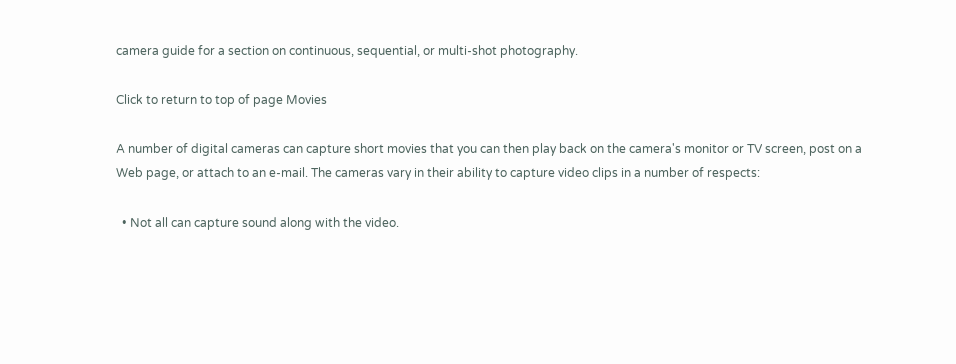camera guide for a section on continuous, sequential, or multi-shot photography.

Click to return to top of page Movies

A number of digital cameras can capture short movies that you can then play back on the camera's monitor or TV screen, post on a Web page, or attach to an e-mail. The cameras vary in their ability to capture video clips in a number of respects:

  • Not all can capture sound along with the video.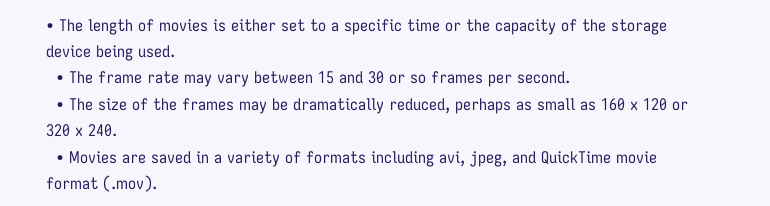• The length of movies is either set to a specific time or the capacity of the storage device being used.
  • The frame rate may vary between 15 and 30 or so frames per second.
  • The size of the frames may be dramatically reduced, perhaps as small as 160 x 120 or 320 x 240.
  • Movies are saved in a variety of formats including avi, jpeg, and QuickTime movie format (.mov).